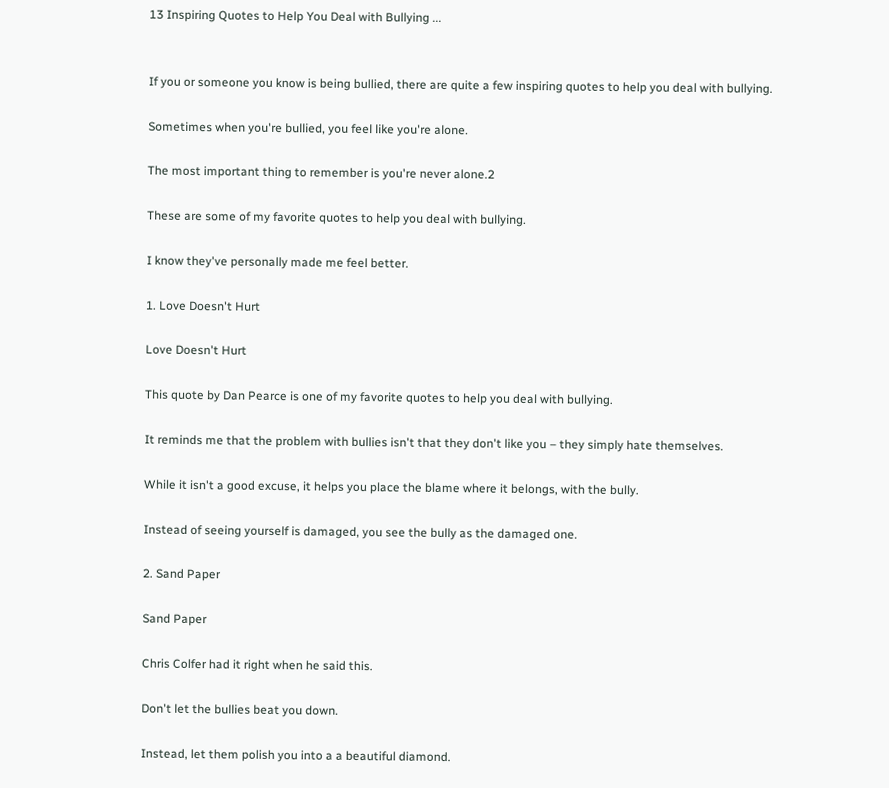13 Inspiring Quotes to Help You Deal with Bullying ...


If you or someone you know is being bullied, there are quite a few inspiring quotes to help you deal with bullying.

Sometimes when you're bullied, you feel like you're alone.

The most important thing to remember is you're never alone.2

These are some of my favorite quotes to help you deal with bullying.

I know they've personally made me feel better.

1. Love Doesn't Hurt

Love Doesn't Hurt

This quote by Dan Pearce is one of my favorite quotes to help you deal with bullying.

It reminds me that the problem with bullies isn't that they don't like you – they simply hate themselves.

While it isn't a good excuse, it helps you place the blame where it belongs, with the bully.

Instead of seeing yourself is damaged, you see the bully as the damaged one.

2. Sand Paper

Sand Paper

Chris Colfer had it right when he said this.

Don't let the bullies beat you down.

Instead, let them polish you into a a beautiful diamond.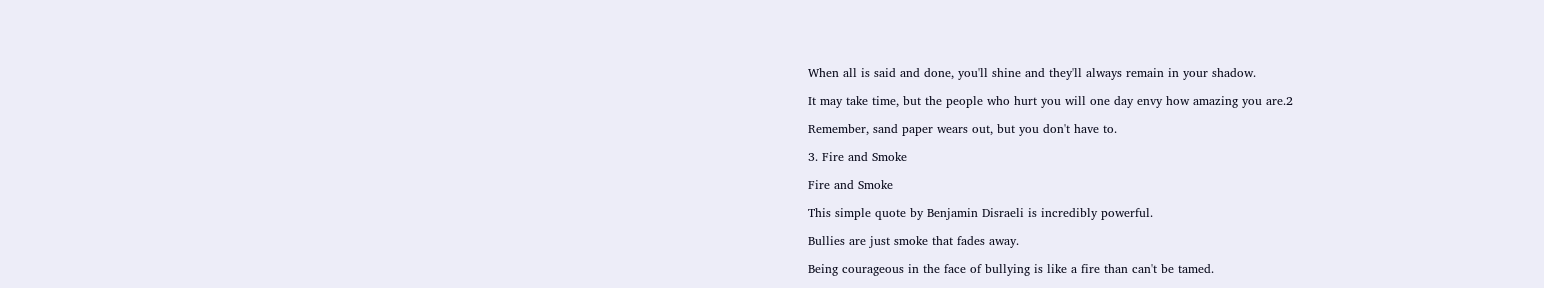When all is said and done, you'll shine and they'll always remain in your shadow.

It may take time, but the people who hurt you will one day envy how amazing you are.2

Remember, sand paper wears out, but you don't have to.

3. Fire and Smoke

Fire and Smoke

This simple quote by Benjamin Disraeli is incredibly powerful.

Bullies are just smoke that fades away.

Being courageous in the face of bullying is like a fire than can't be tamed.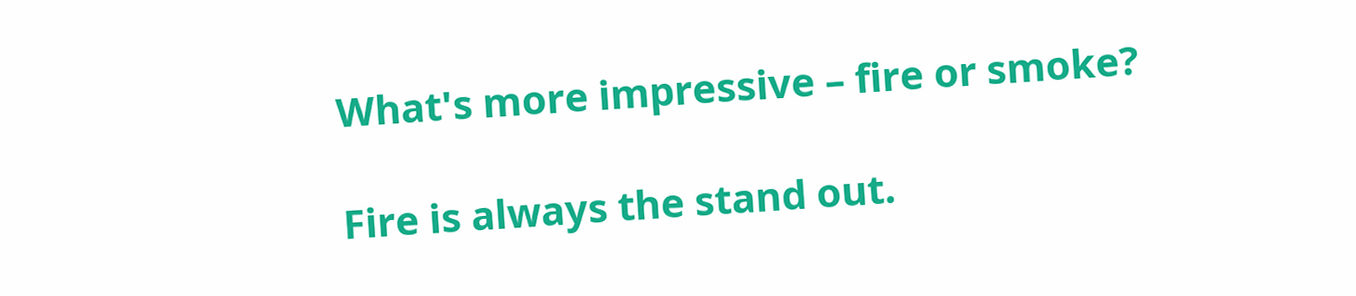What's more impressive – fire or smoke?

Fire is always the stand out.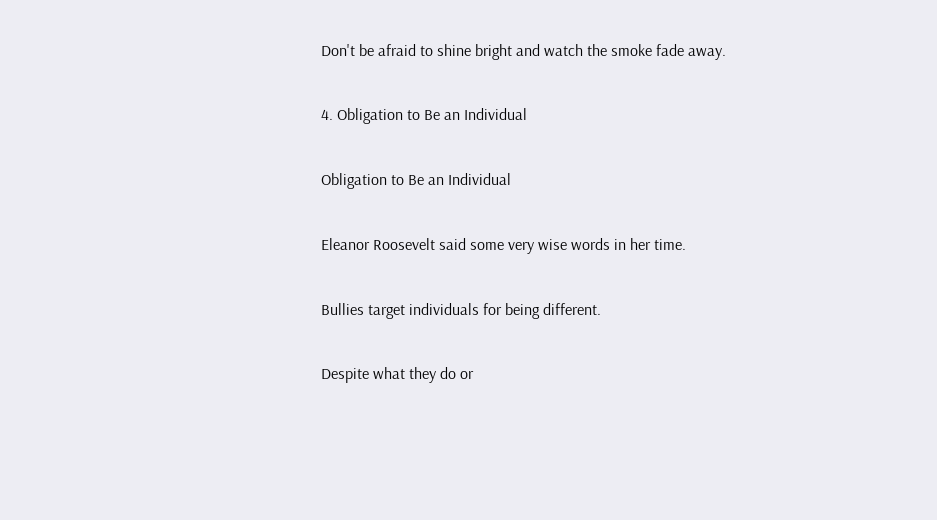Don't be afraid to shine bright and watch the smoke fade away.

4. Obligation to Be an Individual

Obligation to Be an Individual

Eleanor Roosevelt said some very wise words in her time.

Bullies target individuals for being different.

Despite what they do or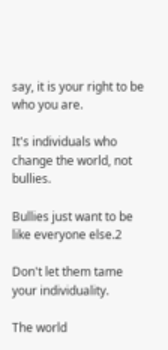say, it is your right to be who you are.

It's individuals who change the world, not bullies.

Bullies just want to be like everyone else.2

Don't let them tame your individuality.

The world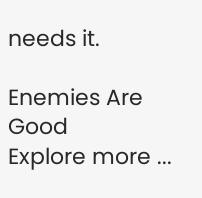needs it.

Enemies Are Good
Explore more ...